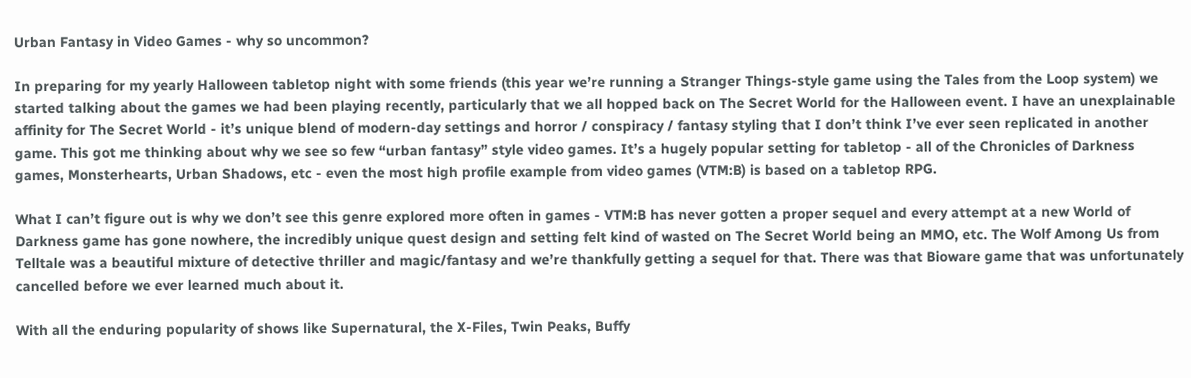Urban Fantasy in Video Games - why so uncommon?

In preparing for my yearly Halloween tabletop night with some friends (this year we’re running a Stranger Things-style game using the Tales from the Loop system) we started talking about the games we had been playing recently, particularly that we all hopped back on The Secret World for the Halloween event. I have an unexplainable affinity for The Secret World - it’s unique blend of modern-day settings and horror / conspiracy / fantasy styling that I don’t think I’ve ever seen replicated in another game. This got me thinking about why we see so few “urban fantasy” style video games. It’s a hugely popular setting for tabletop - all of the Chronicles of Darkness games, Monsterhearts, Urban Shadows, etc - even the most high profile example from video games (VTM:B) is based on a tabletop RPG.

What I can’t figure out is why we don’t see this genre explored more often in games - VTM:B has never gotten a proper sequel and every attempt at a new World of Darkness game has gone nowhere, the incredibly unique quest design and setting felt kind of wasted on The Secret World being an MMO, etc. The Wolf Among Us from Telltale was a beautiful mixture of detective thriller and magic/fantasy and we’re thankfully getting a sequel for that. There was that Bioware game that was unfortunately cancelled before we ever learned much about it.

With all the enduring popularity of shows like Supernatural, the X-Files, Twin Peaks, Buffy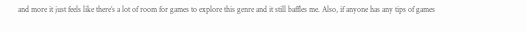and more it just feels like there’s a lot of room for games to explore this genre and it still baffles me. Also, if anyone has any tips of games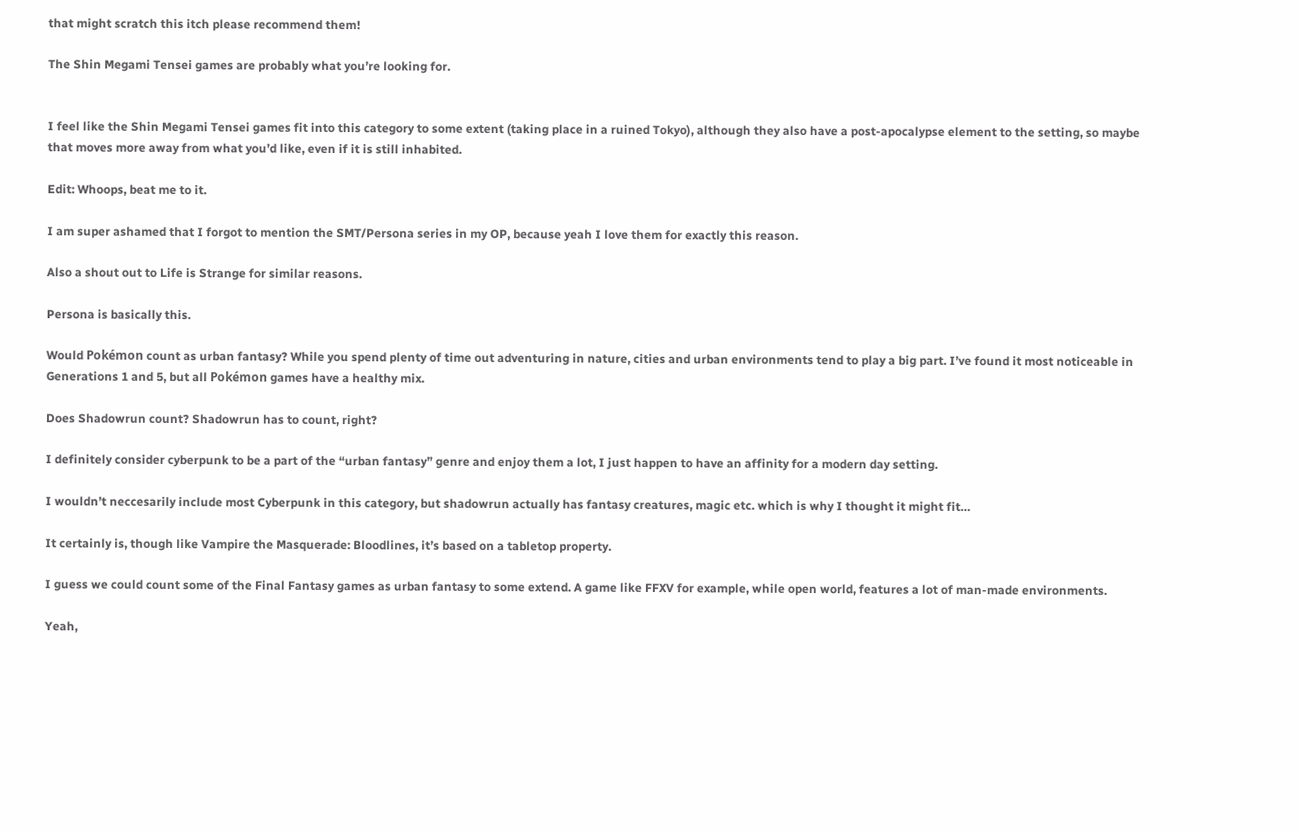that might scratch this itch please recommend them!

The Shin Megami Tensei games are probably what you’re looking for.


I feel like the Shin Megami Tensei games fit into this category to some extent (taking place in a ruined Tokyo), although they also have a post-apocalypse element to the setting, so maybe that moves more away from what you’d like, even if it is still inhabited.

Edit: Whoops, beat me to it.

I am super ashamed that I forgot to mention the SMT/Persona series in my OP, because yeah I love them for exactly this reason.

Also a shout out to Life is Strange for similar reasons.

Persona is basically this.

Would Pokémon count as urban fantasy? While you spend plenty of time out adventuring in nature, cities and urban environments tend to play a big part. I’ve found it most noticeable in Generations 1 and 5, but all Pokémon games have a healthy mix.

Does Shadowrun count? Shadowrun has to count, right?

I definitely consider cyberpunk to be a part of the “urban fantasy” genre and enjoy them a lot, I just happen to have an affinity for a modern day setting.

I wouldn’t neccesarily include most Cyberpunk in this category, but shadowrun actually has fantasy creatures, magic etc. which is why I thought it might fit…

It certainly is, though like Vampire the Masquerade: Bloodlines, it’s based on a tabletop property.

I guess we could count some of the Final Fantasy games as urban fantasy to some extend. A game like FFXV for example, while open world, features a lot of man-made environments.

Yeah,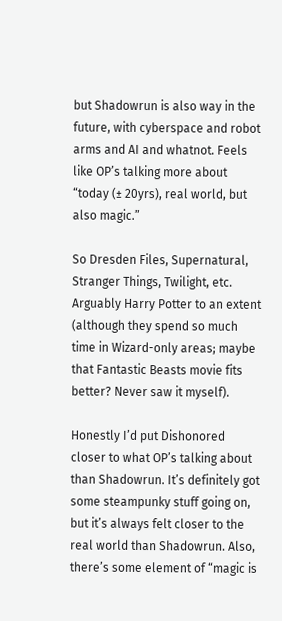but Shadowrun is also way in the future, with cyberspace and robot arms and AI and whatnot. Feels like OP’s talking more about “today (± 20yrs), real world, but also magic.”

So Dresden Files, Supernatural, Stranger Things, Twilight, etc. Arguably Harry Potter to an extent (although they spend so much time in Wizard-only areas; maybe that Fantastic Beasts movie fits better? Never saw it myself).

Honestly I’d put Dishonored closer to what OP’s talking about than Shadowrun. It’s definitely got some steampunky stuff going on, but it’s always felt closer to the real world than Shadowrun. Also, there’s some element of “magic is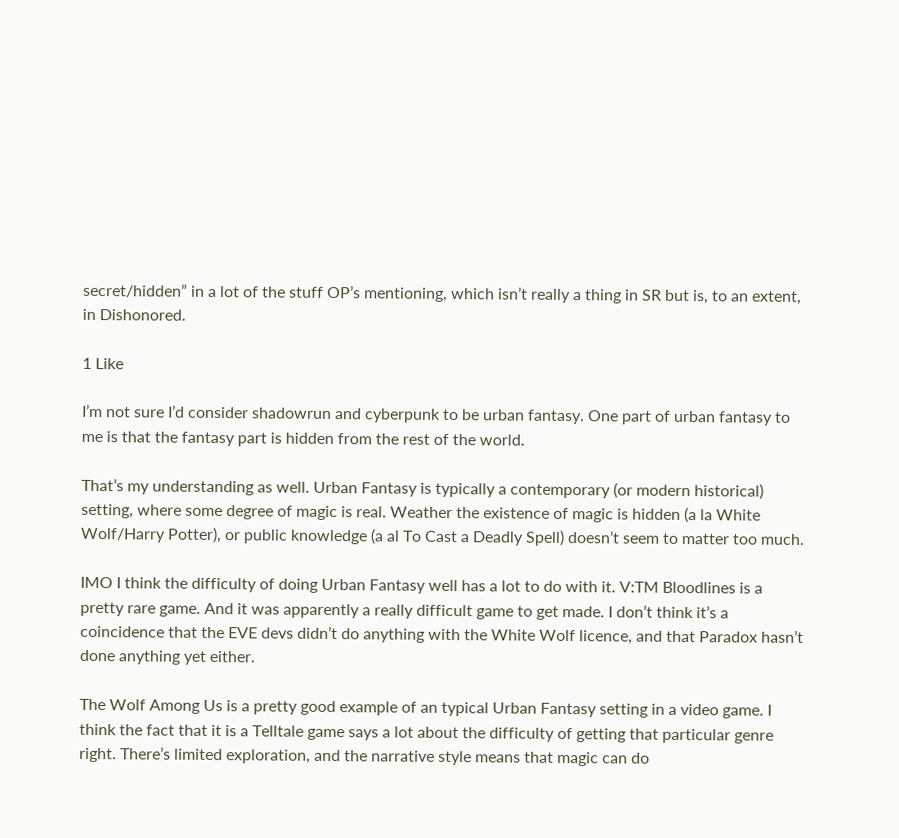secret/hidden” in a lot of the stuff OP’s mentioning, which isn’t really a thing in SR but is, to an extent, in Dishonored.

1 Like

I’m not sure I’d consider shadowrun and cyberpunk to be urban fantasy. One part of urban fantasy to me is that the fantasy part is hidden from the rest of the world.

That’s my understanding as well. Urban Fantasy is typically a contemporary (or modern historical) setting, where some degree of magic is real. Weather the existence of magic is hidden (a la White Wolf/Harry Potter), or public knowledge (a al To Cast a Deadly Spell) doesn’t seem to matter too much.

IMO I think the difficulty of doing Urban Fantasy well has a lot to do with it. V:TM Bloodlines is a pretty rare game. And it was apparently a really difficult game to get made. I don’t think it’s a coincidence that the EVE devs didn’t do anything with the White Wolf licence, and that Paradox hasn’t done anything yet either.

The Wolf Among Us is a pretty good example of an typical Urban Fantasy setting in a video game. I think the fact that it is a Telltale game says a lot about the difficulty of getting that particular genre right. There’s limited exploration, and the narrative style means that magic can do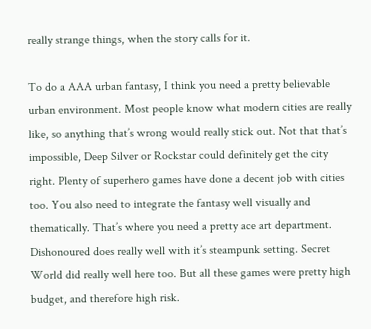really strange things, when the story calls for it.

To do a AAA urban fantasy, I think you need a pretty believable urban environment. Most people know what modern cities are really like, so anything that’s wrong would really stick out. Not that that’s impossible, Deep Silver or Rockstar could definitely get the city right. Plenty of superhero games have done a decent job with cities too. You also need to integrate the fantasy well visually and thematically. That’s where you need a pretty ace art department. Dishonoured does really well with it’s steampunk setting. Secret World did really well here too. But all these games were pretty high budget, and therefore high risk.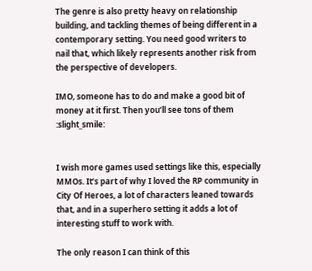The genre is also pretty heavy on relationship building, and tackling themes of being different in a contemporary setting. You need good writers to nail that, which likely represents another risk from the perspective of developers.

IMO, someone has to do and make a good bit of money at it first. Then you’ll see tons of them :slight_smile:


I wish more games used settings like this, especially MMOs. It’s part of why I loved the RP community in City Of Heroes, a lot of characters leaned towards that, and in a superhero setting it adds a lot of interesting stuff to work with.

The only reason I can think of this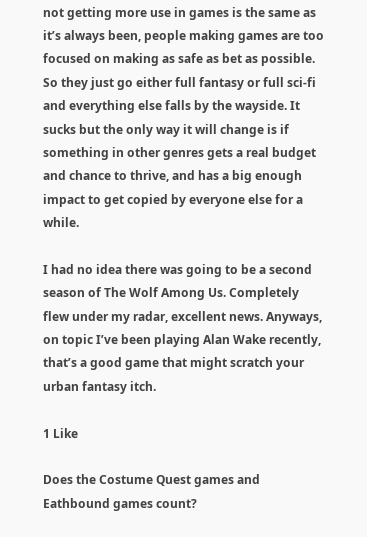not getting more use in games is the same as it’s always been, people making games are too focused on making as safe as bet as possible. So they just go either full fantasy or full sci-fi and everything else falls by the wayside. It sucks but the only way it will change is if something in other genres gets a real budget and chance to thrive, and has a big enough impact to get copied by everyone else for a while.

I had no idea there was going to be a second season of The Wolf Among Us. Completely flew under my radar, excellent news. Anyways, on topic I’ve been playing Alan Wake recently, that’s a good game that might scratch your urban fantasy itch.

1 Like

Does the Costume Quest games and Eathbound games count?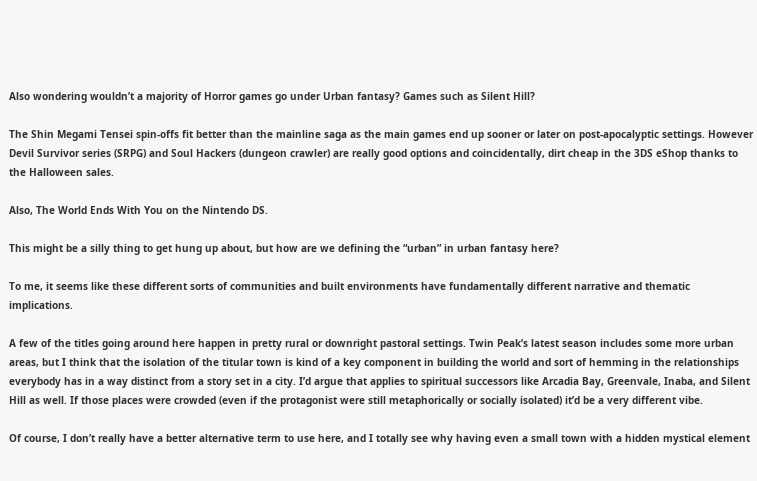Also wondering wouldn’t a majority of Horror games go under Urban fantasy? Games such as Silent Hill?

The Shin Megami Tensei spin-offs fit better than the mainline saga as the main games end up sooner or later on post-apocalyptic settings. However Devil Survivor series (SRPG) and Soul Hackers (dungeon crawler) are really good options and coincidentally, dirt cheap in the 3DS eShop thanks to the Halloween sales.

Also, The World Ends With You on the Nintendo DS.

This might be a silly thing to get hung up about, but how are we defining the “urban” in urban fantasy here?

To me, it seems like these different sorts of communities and built environments have fundamentally different narrative and thematic implications.

A few of the titles going around here happen in pretty rural or downright pastoral settings. Twin Peak’s latest season includes some more urban areas, but I think that the isolation of the titular town is kind of a key component in building the world and sort of hemming in the relationships everybody has in a way distinct from a story set in a city. I’d argue that applies to spiritual successors like Arcadia Bay, Greenvale, Inaba, and Silent Hill as well. If those places were crowded (even if the protagonist were still metaphorically or socially isolated) it’d be a very different vibe.

Of course, I don’t really have a better alternative term to use here, and I totally see why having even a small town with a hidden mystical element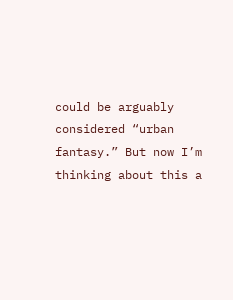could be arguably considered “urban fantasy.” But now I’m thinking about this a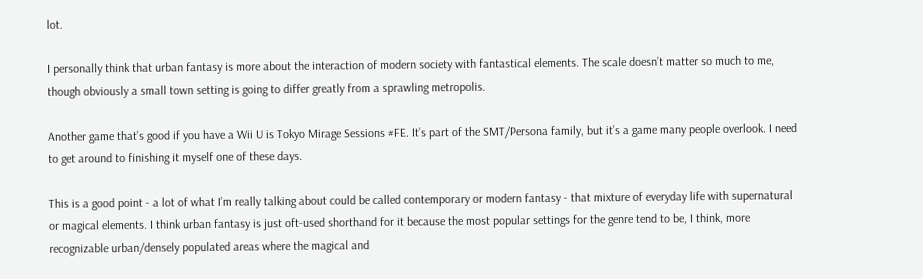lot.

I personally think that urban fantasy is more about the interaction of modern society with fantastical elements. The scale doesn’t matter so much to me, though obviously a small town setting is going to differ greatly from a sprawling metropolis.

Another game that’s good if you have a Wii U is Tokyo Mirage Sessions #FE. It’s part of the SMT/Persona family, but it’s a game many people overlook. I need to get around to finishing it myself one of these days.

This is a good point - a lot of what I’m really talking about could be called contemporary or modern fantasy - that mixture of everyday life with supernatural or magical elements. I think urban fantasy is just oft-used shorthand for it because the most popular settings for the genre tend to be, I think, more recognizable urban/densely populated areas where the magical and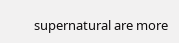supernatural are more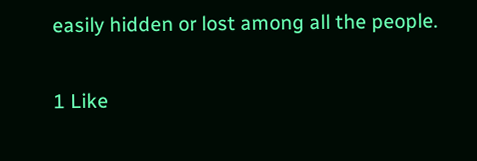easily hidden or lost among all the people.

1 Like